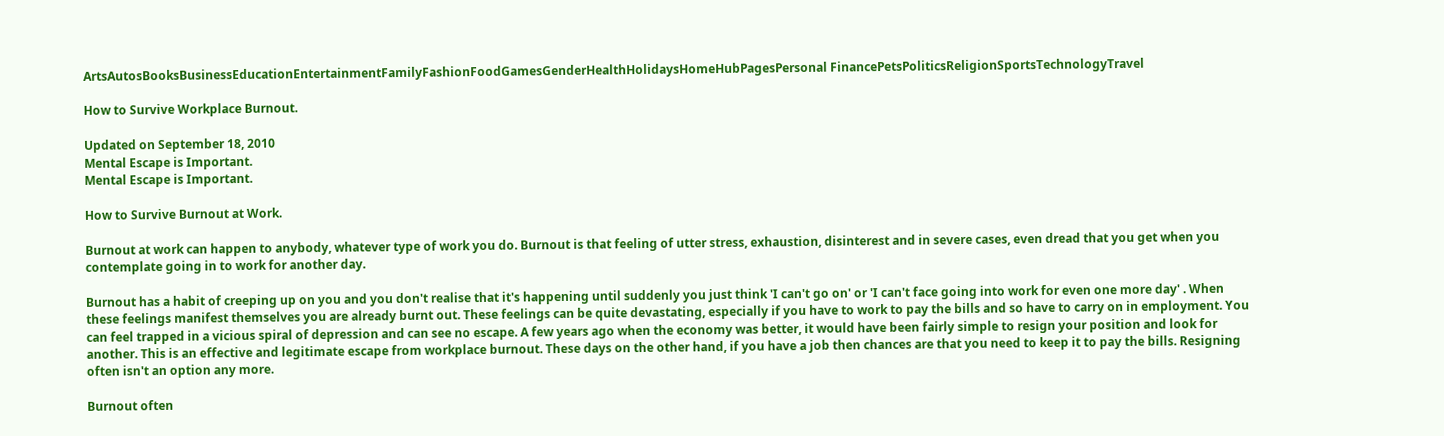ArtsAutosBooksBusinessEducationEntertainmentFamilyFashionFoodGamesGenderHealthHolidaysHomeHubPagesPersonal FinancePetsPoliticsReligionSportsTechnologyTravel

How to Survive Workplace Burnout.

Updated on September 18, 2010
Mental Escape is Important.
Mental Escape is Important.

How to Survive Burnout at Work.

Burnout at work can happen to anybody, whatever type of work you do. Burnout is that feeling of utter stress, exhaustion, disinterest and in severe cases, even dread that you get when you contemplate going in to work for another day.

Burnout has a habit of creeping up on you and you don't realise that it's happening until suddenly you just think 'I can't go on' or 'I can't face going into work for even one more day' . When these feelings manifest themselves you are already burnt out. These feelings can be quite devastating, especially if you have to work to pay the bills and so have to carry on in employment. You can feel trapped in a vicious spiral of depression and can see no escape. A few years ago when the economy was better, it would have been fairly simple to resign your position and look for another. This is an effective and legitimate escape from workplace burnout. These days on the other hand, if you have a job then chances are that you need to keep it to pay the bills. Resigning often isn't an option any more.

Burnout often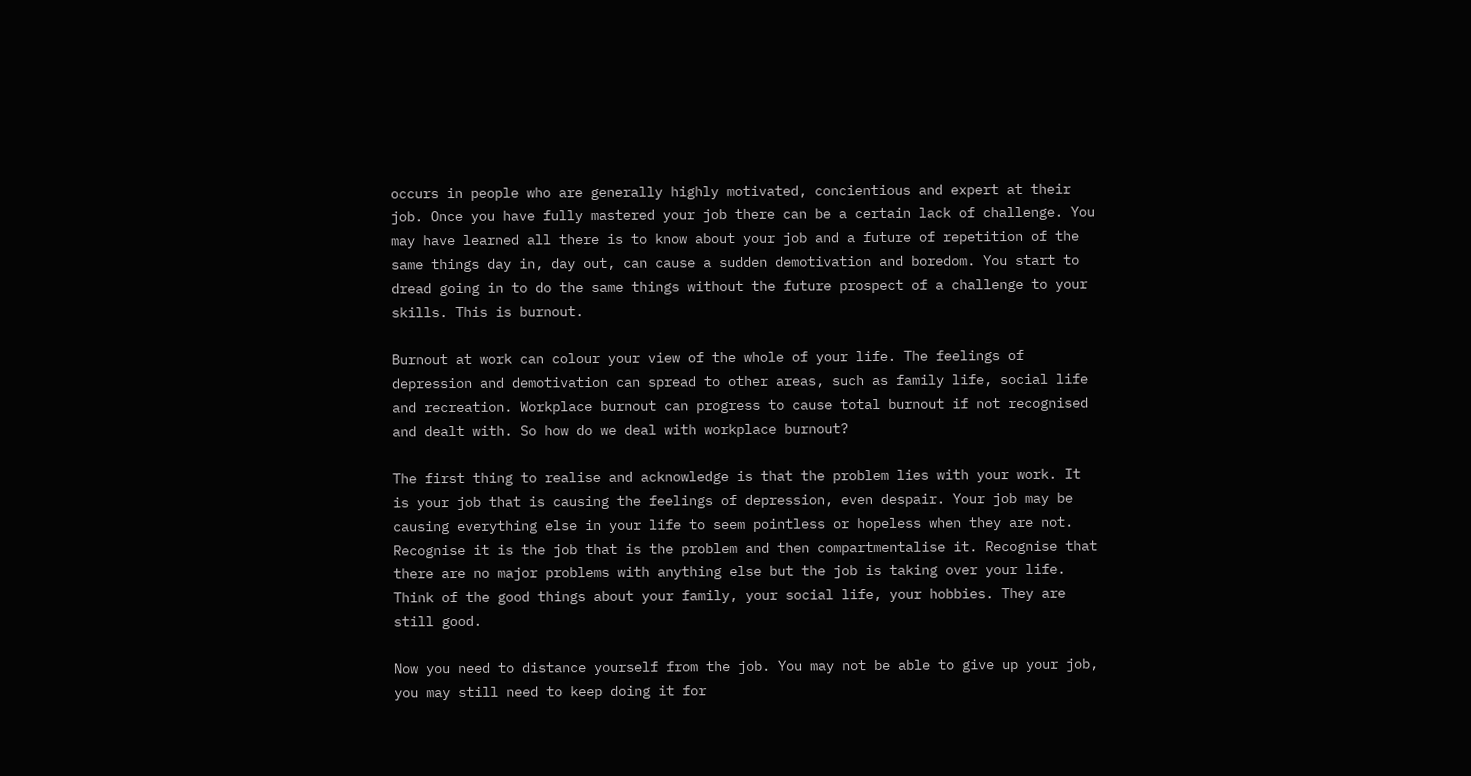occurs in people who are generally highly motivated, concientious and expert at their job. Once you have fully mastered your job there can be a certain lack of challenge. You may have learned all there is to know about your job and a future of repetition of the same things day in, day out, can cause a sudden demotivation and boredom. You start to dread going in to do the same things without the future prospect of a challenge to your skills. This is burnout.

Burnout at work can colour your view of the whole of your life. The feelings of depression and demotivation can spread to other areas, such as family life, social life and recreation. Workplace burnout can progress to cause total burnout if not recognised and dealt with. So how do we deal with workplace burnout?

The first thing to realise and acknowledge is that the problem lies with your work. It is your job that is causing the feelings of depression, even despair. Your job may be causing everything else in your life to seem pointless or hopeless when they are not. Recognise it is the job that is the problem and then compartmentalise it. Recognise that there are no major problems with anything else but the job is taking over your life. Think of the good things about your family, your social life, your hobbies. They are still good.

Now you need to distance yourself from the job. You may not be able to give up your job, you may still need to keep doing it for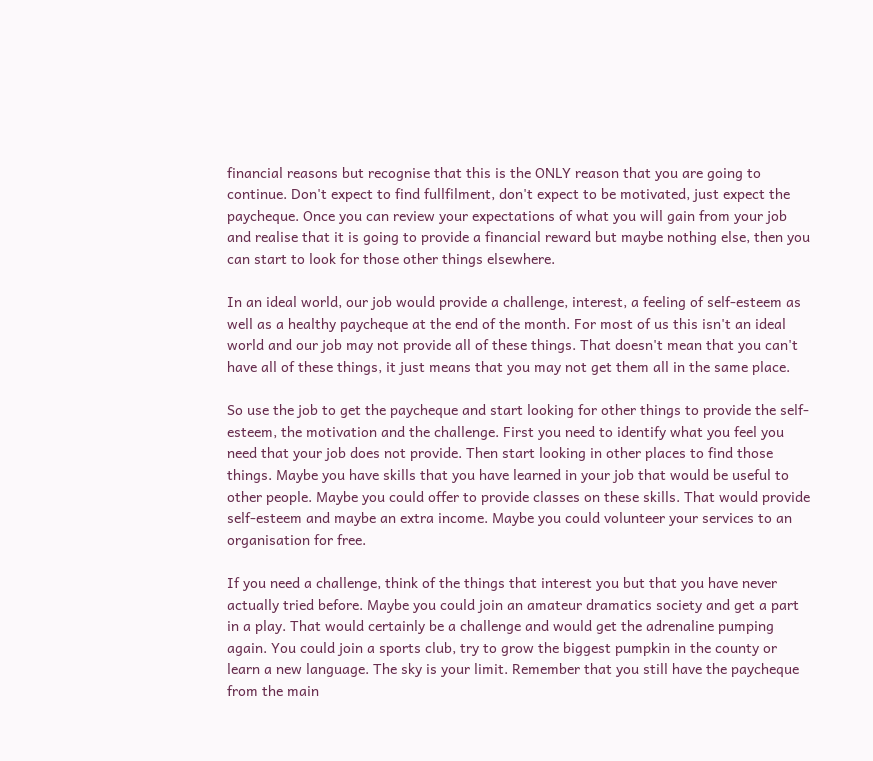financial reasons but recognise that this is the ONLY reason that you are going to continue. Don't expect to find fullfilment, don't expect to be motivated, just expect the paycheque. Once you can review your expectations of what you will gain from your job and realise that it is going to provide a financial reward but maybe nothing else, then you can start to look for those other things elsewhere.

In an ideal world, our job would provide a challenge, interest, a feeling of self-esteem as well as a healthy paycheque at the end of the month. For most of us this isn't an ideal world and our job may not provide all of these things. That doesn't mean that you can't have all of these things, it just means that you may not get them all in the same place.

So use the job to get the paycheque and start looking for other things to provide the self-esteem, the motivation and the challenge. First you need to identify what you feel you need that your job does not provide. Then start looking in other places to find those things. Maybe you have skills that you have learned in your job that would be useful to other people. Maybe you could offer to provide classes on these skills. That would provide self-esteem and maybe an extra income. Maybe you could volunteer your services to an organisation for free.

If you need a challenge, think of the things that interest you but that you have never actually tried before. Maybe you could join an amateur dramatics society and get a part in a play. That would certainly be a challenge and would get the adrenaline pumping again. You could join a sports club, try to grow the biggest pumpkin in the county or learn a new language. The sky is your limit. Remember that you still have the paycheque from the main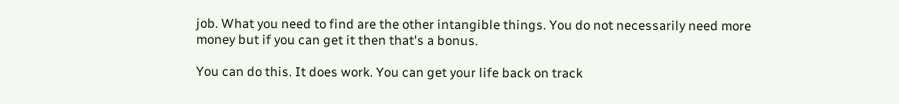job. What you need to find are the other intangible things. You do not necessarily need more money but if you can get it then that's a bonus.

You can do this. It does work. You can get your life back on track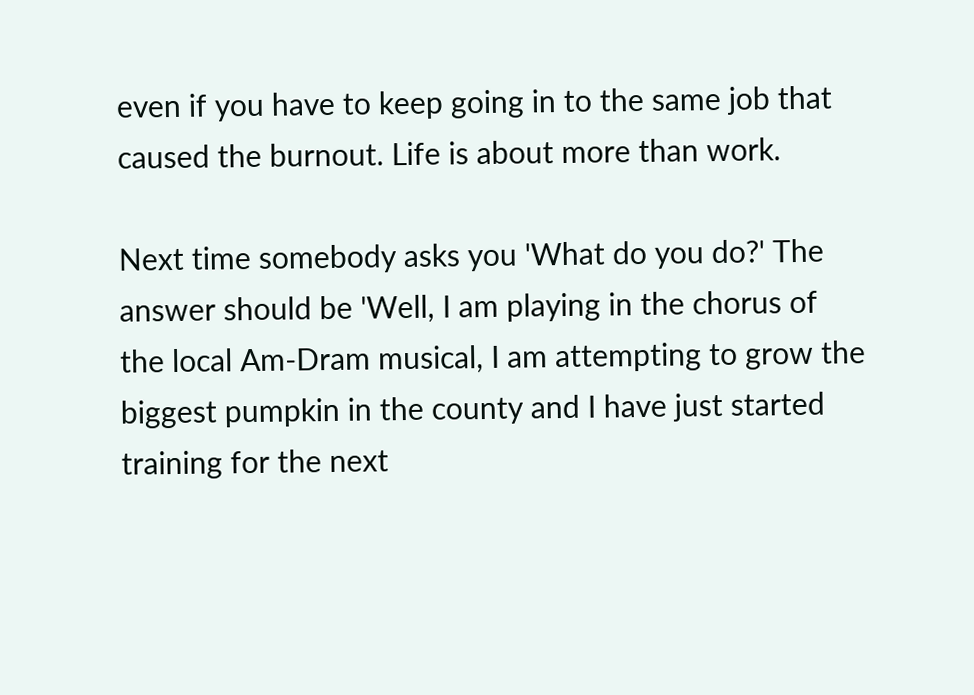even if you have to keep going in to the same job that caused the burnout. Life is about more than work.

Next time somebody asks you 'What do you do?' The answer should be 'Well, I am playing in the chorus of the local Am-Dram musical, I am attempting to grow the biggest pumpkin in the county and I have just started training for the next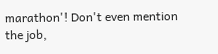marathon'! Don't even mention the job,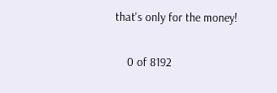that's only for the money!


    0 of 8192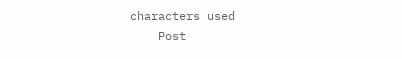characters used
    Post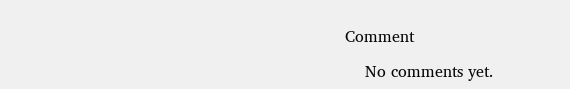Comment

    No comments yet.